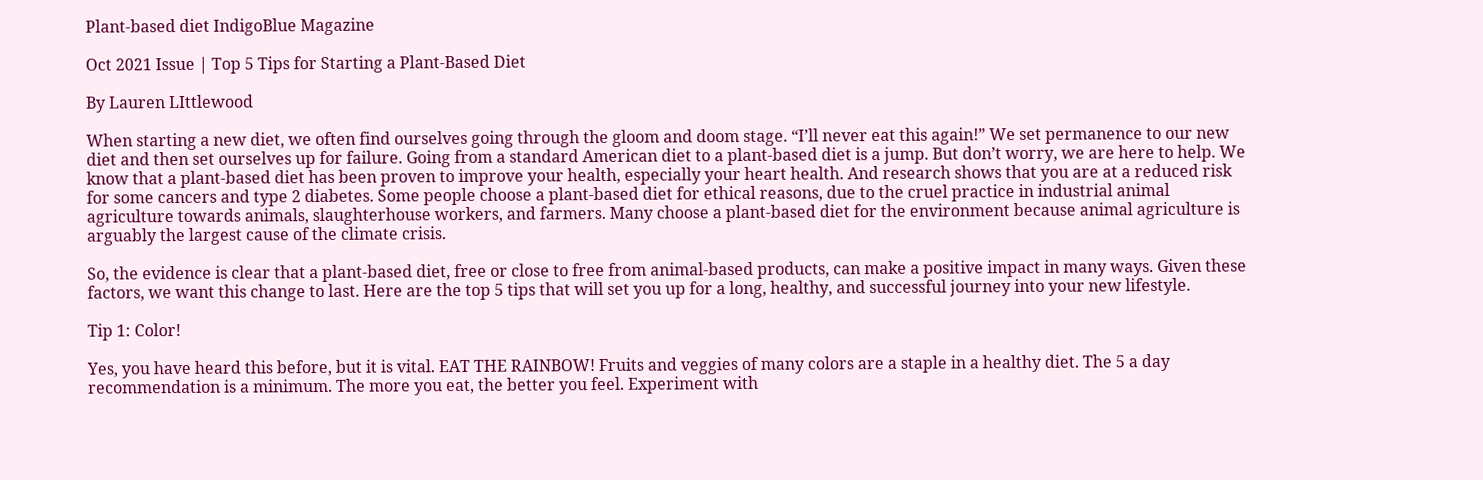Plant-based diet IndigoBlue Magazine

Oct 2021 Issue | Top 5 Tips for Starting a Plant-Based Diet

By Lauren LIttlewood

When starting a new diet, we often find ourselves going through the gloom and doom stage. “I’ll never eat this again!” We set permanence to our new diet and then set ourselves up for failure. Going from a standard American diet to a plant-based diet is a jump. But don’t worry, we are here to help. We know that a plant-based diet has been proven to improve your health, especially your heart health. And research shows that you are at a reduced risk for some cancers and type 2 diabetes. Some people choose a plant-based diet for ethical reasons, due to the cruel practice in industrial animal agriculture towards animals, slaughterhouse workers, and farmers. Many choose a plant-based diet for the environment because animal agriculture is arguably the largest cause of the climate crisis.

So, the evidence is clear that a plant-based diet, free or close to free from animal-based products, can make a positive impact in many ways. Given these factors, we want this change to last. Here are the top 5 tips that will set you up for a long, healthy, and successful journey into your new lifestyle.

Tip 1: Color!

Yes, you have heard this before, but it is vital. EAT THE RAINBOW! Fruits and veggies of many colors are a staple in a healthy diet. The 5 a day recommendation is a minimum. The more you eat, the better you feel. Experiment with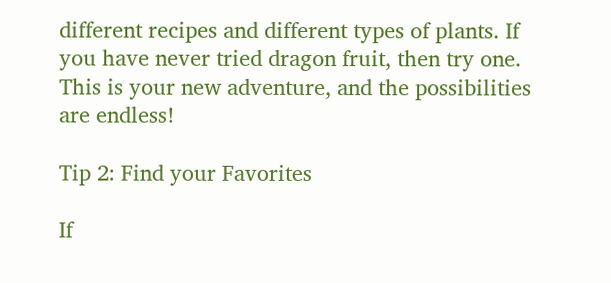different recipes and different types of plants. If you have never tried dragon fruit, then try one. This is your new adventure, and the possibilities are endless!

Tip 2: Find your Favorites

If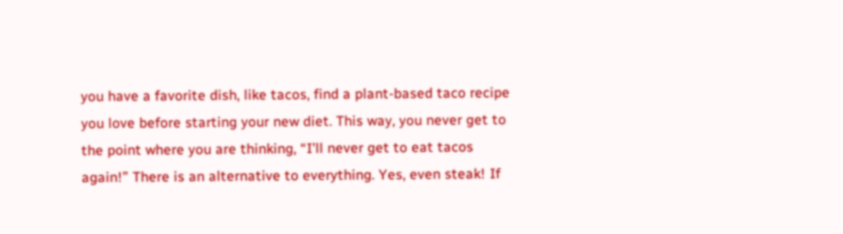you have a favorite dish, like tacos, find a plant-based taco recipe you love before starting your new diet. This way, you never get to the point where you are thinking, “I’ll never get to eat tacos again!” There is an alternative to everything. Yes, even steak! If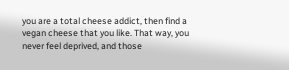you are a total cheese addict, then find a vegan cheese that you like. That way, you never feel deprived, and those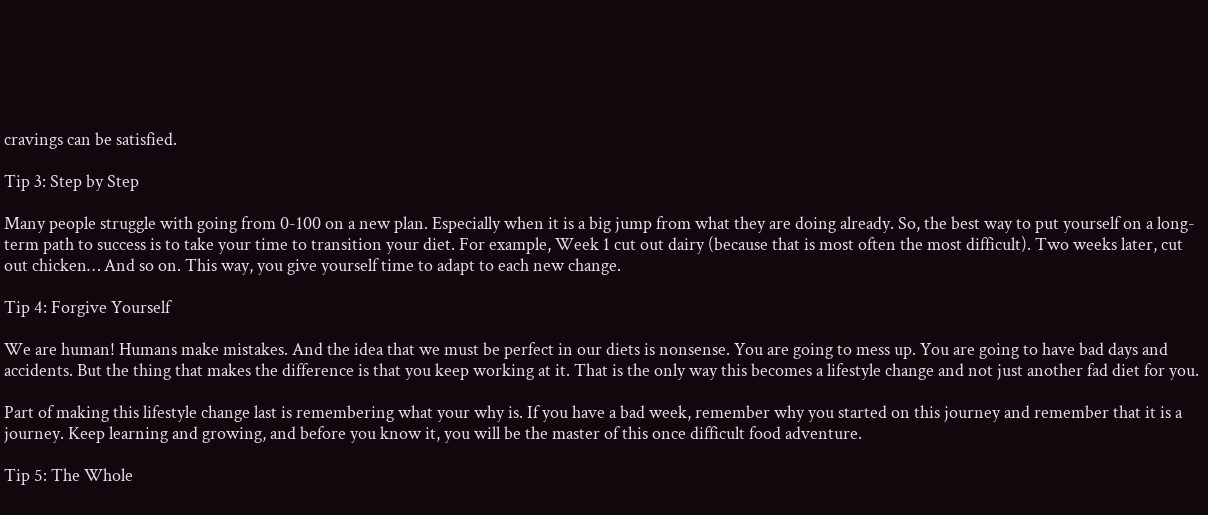cravings can be satisfied.

Tip 3: Step by Step

Many people struggle with going from 0-100 on a new plan. Especially when it is a big jump from what they are doing already. So, the best way to put yourself on a long-term path to success is to take your time to transition your diet. For example, Week 1 cut out dairy (because that is most often the most difficult). Two weeks later, cut out chicken… And so on. This way, you give yourself time to adapt to each new change.

Tip 4: Forgive Yourself

We are human! Humans make mistakes. And the idea that we must be perfect in our diets is nonsense. You are going to mess up. You are going to have bad days and accidents. But the thing that makes the difference is that you keep working at it. That is the only way this becomes a lifestyle change and not just another fad diet for you.

Part of making this lifestyle change last is remembering what your why is. If you have a bad week, remember why you started on this journey and remember that it is a journey. Keep learning and growing, and before you know it, you will be the master of this once difficult food adventure.

Tip 5: The Whole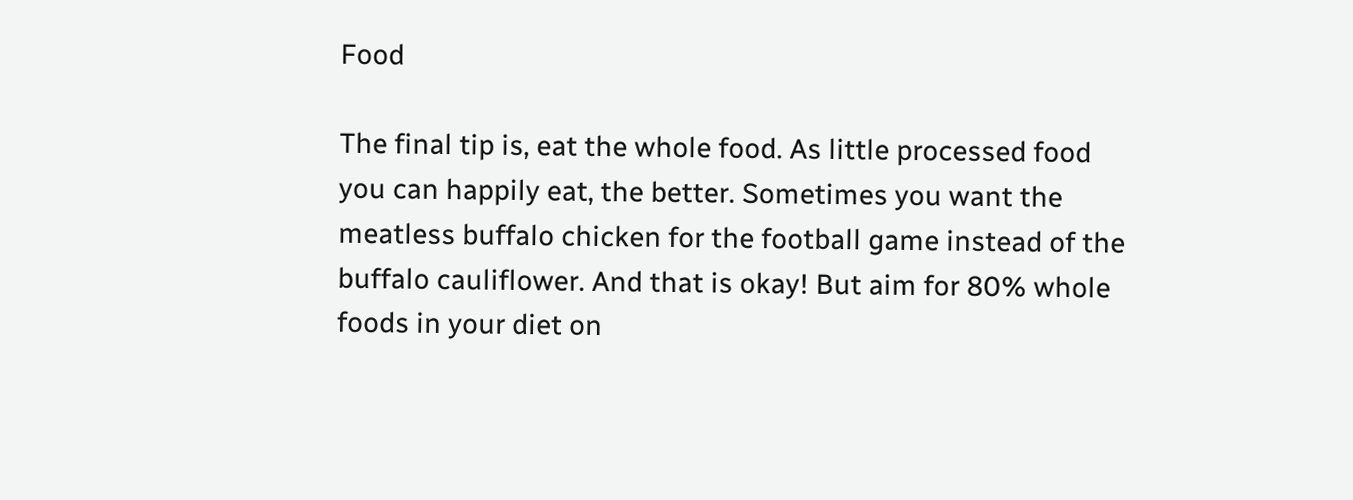Food

The final tip is, eat the whole food. As little processed food you can happily eat, the better. Sometimes you want the meatless buffalo chicken for the football game instead of the buffalo cauliflower. And that is okay! But aim for 80% whole foods in your diet on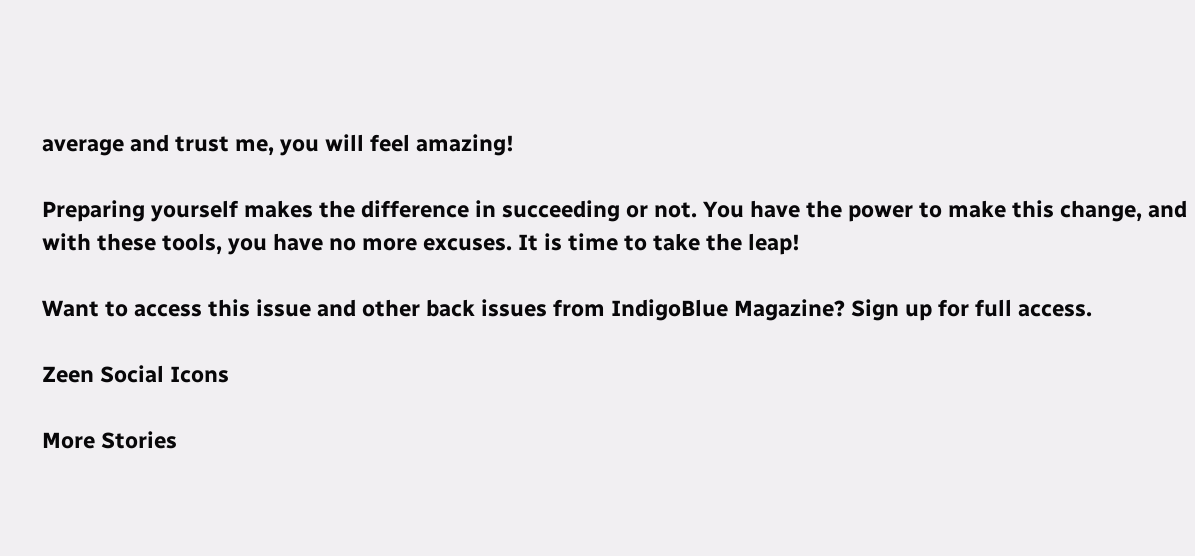average and trust me, you will feel amazing!

Preparing yourself makes the difference in succeeding or not. You have the power to make this change, and with these tools, you have no more excuses. It is time to take the leap!

Want to access this issue and other back issues from IndigoBlue Magazine? Sign up for full access.

Zeen Social Icons

More Stories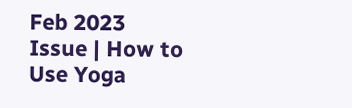Feb 2023 Issue | How to Use Yoga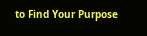to Find Your Purpose